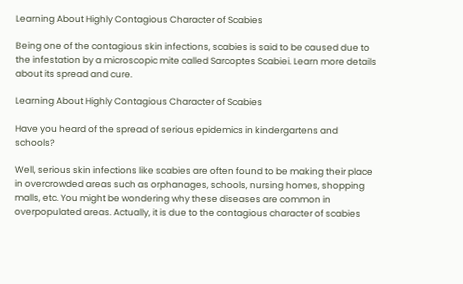Learning About Highly Contagious Character of Scabies

Being one of the contagious skin infections, scabies is said to be caused due to the infestation by a microscopic mite called Sarcoptes Scabiei. Learn more details about its spread and cure.

Learning About Highly Contagious Character of Scabies

Have you heard of the spread of serious epidemics in kindergartens and schools?

Well, serious skin infections like scabies are often found to be making their place in overcrowded areas such as orphanages, schools, nursing homes, shopping malls, etc. You might be wondering why these diseases are common in overpopulated areas. Actually, it is due to the contagious character of scabies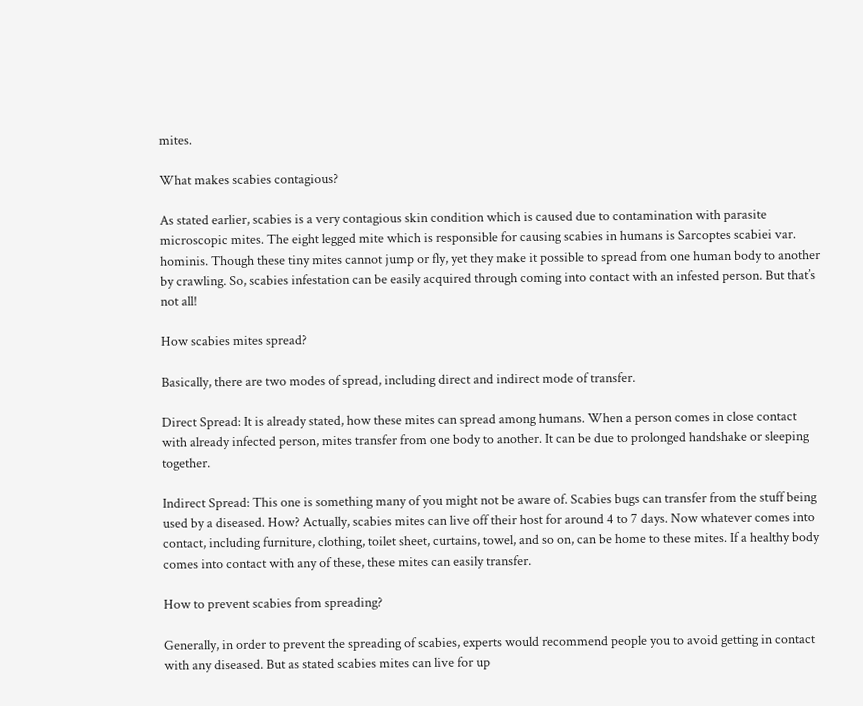mites.

What makes scabies contagious?

As stated earlier, scabies is a very contagious skin condition which is caused due to contamination with parasite microscopic mites. The eight legged mite which is responsible for causing scabies in humans is Sarcoptes scabiei var. hominis. Though these tiny mites cannot jump or fly, yet they make it possible to spread from one human body to another by crawling. So, scabies infestation can be easily acquired through coming into contact with an infested person. But that’s not all!

How scabies mites spread?

Basically, there are two modes of spread, including direct and indirect mode of transfer.

Direct Spread: It is already stated, how these mites can spread among humans. When a person comes in close contact with already infected person, mites transfer from one body to another. It can be due to prolonged handshake or sleeping together.

Indirect Spread: This one is something many of you might not be aware of. Scabies bugs can transfer from the stuff being used by a diseased. How? Actually, scabies mites can live off their host for around 4 to 7 days. Now whatever comes into contact, including furniture, clothing, toilet sheet, curtains, towel, and so on, can be home to these mites. If a healthy body comes into contact with any of these, these mites can easily transfer.

How to prevent scabies from spreading?

Generally, in order to prevent the spreading of scabies, experts would recommend people you to avoid getting in contact with any diseased. But as stated scabies mites can live for up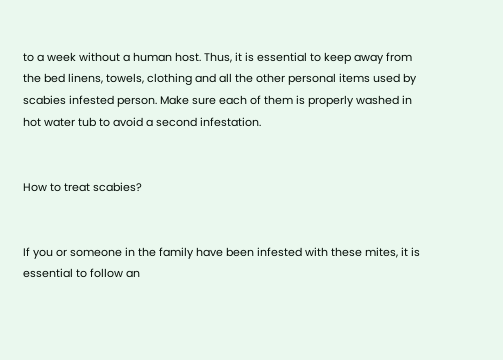to a week without a human host. Thus, it is essential to keep away from the bed linens, towels, clothing and all the other personal items used by scabies infested person. Make sure each of them is properly washed in hot water tub to avoid a second infestation.


How to treat scabies?


If you or someone in the family have been infested with these mites, it is essential to follow an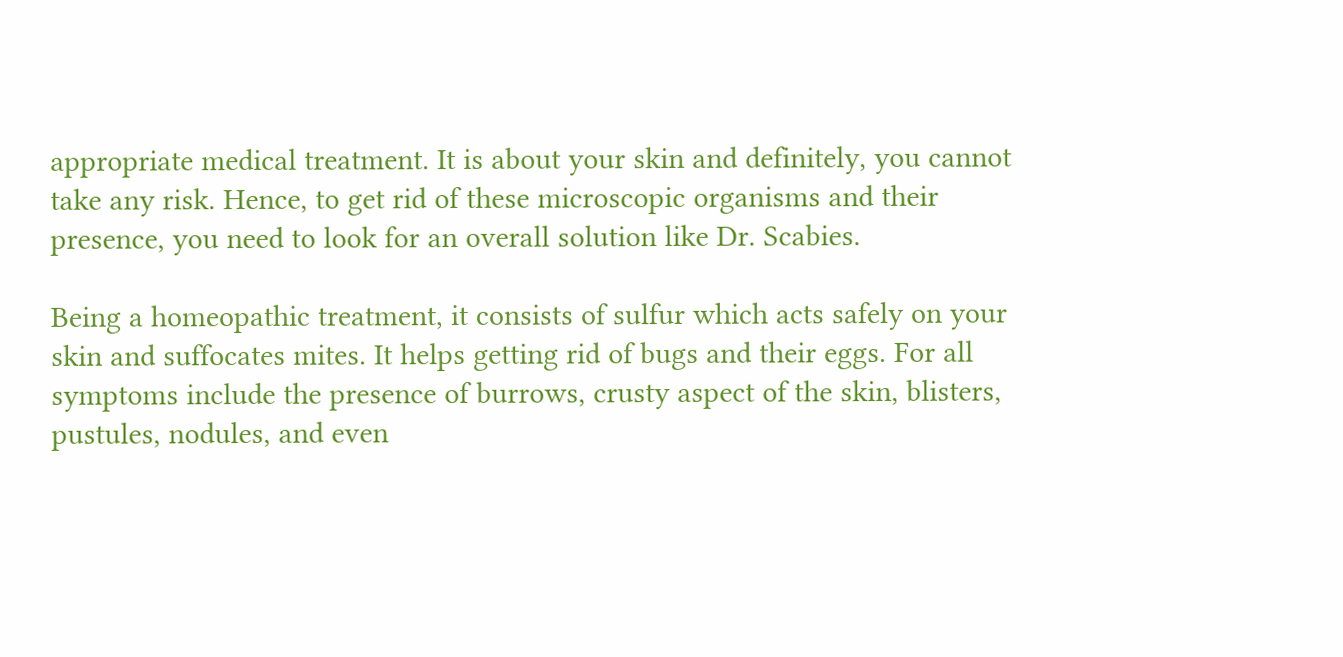appropriate medical treatment. It is about your skin and definitely, you cannot take any risk. Hence, to get rid of these microscopic organisms and their presence, you need to look for an overall solution like Dr. Scabies.

Being a homeopathic treatment, it consists of sulfur which acts safely on your skin and suffocates mites. It helps getting rid of bugs and their eggs. For all symptoms include the presence of burrows, crusty aspect of the skin, blisters, pustules, nodules, and even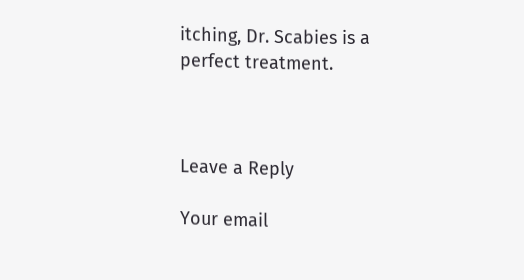itching, Dr. Scabies is a perfect treatment.



Leave a Reply

Your email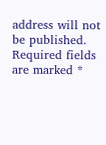address will not be published. Required fields are marked *